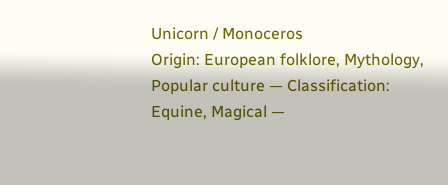Unicorn / Monoceros
Origin: European folklore, Mythology, Popular culture — Classification: Equine, Magical —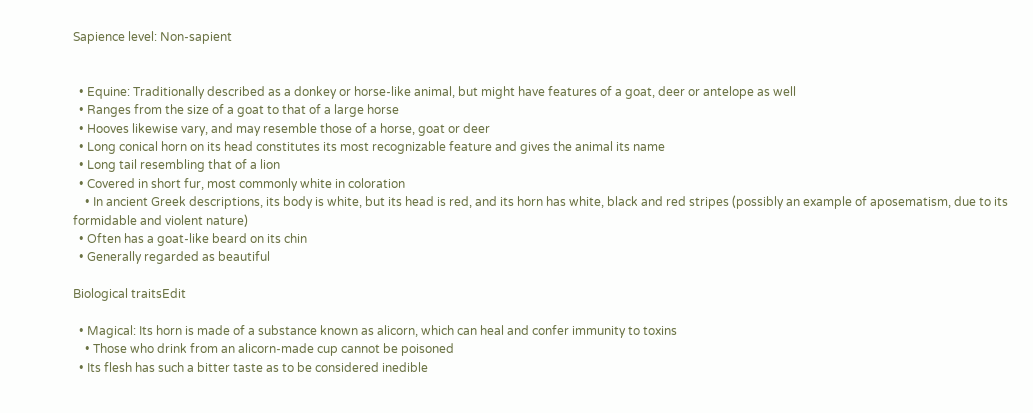Sapience level: Non-sapient


  • Equine: Traditionally described as a donkey or horse-like animal, but might have features of a goat, deer or antelope as well
  • Ranges from the size of a goat to that of a large horse
  • Hooves likewise vary, and may resemble those of a horse, goat or deer
  • Long conical horn on its head constitutes its most recognizable feature and gives the animal its name
  • Long tail resembling that of a lion
  • Covered in short fur, most commonly white in coloration
    • In ancient Greek descriptions, its body is white, but its head is red, and its horn has white, black and red stripes (possibly an example of aposematism, due to its formidable and violent nature)
  • Often has a goat-like beard on its chin
  • Generally regarded as beautiful

Biological traitsEdit

  • Magical: Its horn is made of a substance known as alicorn, which can heal and confer immunity to toxins
    • Those who drink from an alicorn-made cup cannot be poisoned
  • Its flesh has such a bitter taste as to be considered inedible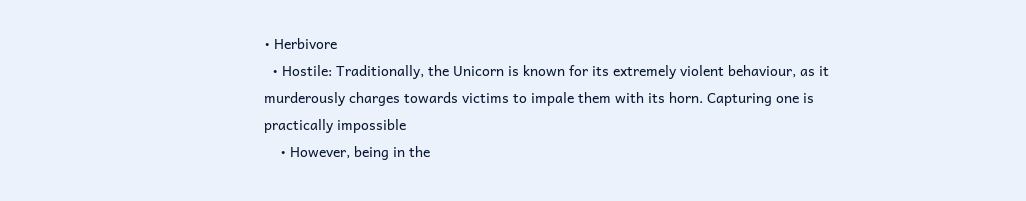• Herbivore
  • Hostile: Traditionally, the Unicorn is known for its extremely violent behaviour, as it murderously charges towards victims to impale them with its horn. Capturing one is practically impossible
    • However, being in the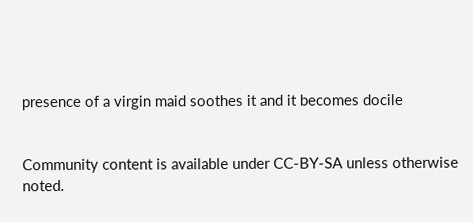presence of a virgin maid soothes it and it becomes docile


Community content is available under CC-BY-SA unless otherwise noted.